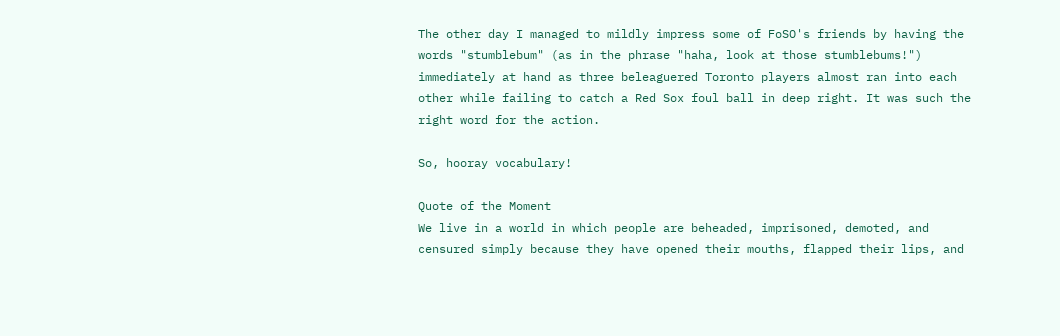The other day I managed to mildly impress some of FoSO's friends by having the words "stumblebum" (as in the phrase "haha, look at those stumblebums!") immediately at hand as three beleaguered Toronto players almost ran into each other while failing to catch a Red Sox foul ball in deep right. It was such the right word for the action.

So, hooray vocabulary!

Quote of the Moment
We live in a world in which people are beheaded, imprisoned, demoted, and censured simply because they have opened their mouths, flapped their lips, and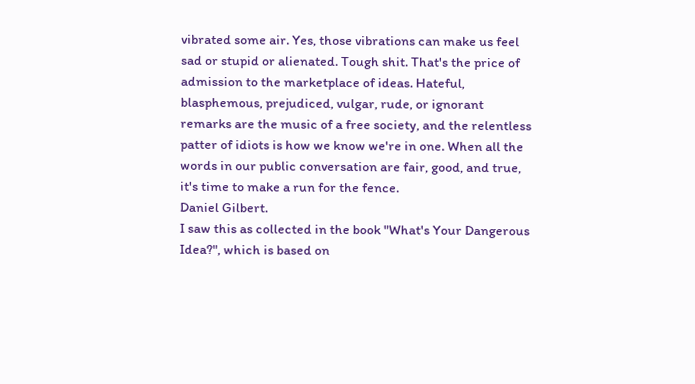vibrated some air. Yes, those vibrations can make us feel sad or stupid or alienated. Tough shit. That's the price of admission to the marketplace of ideas. Hateful, blasphemous, prejudiced, vulgar, rude, or ignorant remarks are the music of a free society, and the relentless patter of idiots is how we know we're in one. When all the words in our public conversation are fair, good, and true, it's time to make a run for the fence.
Daniel Gilbert.
I saw this as collected in the book "What's Your Dangerous Idea?", which is based on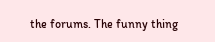the forums. The funny thing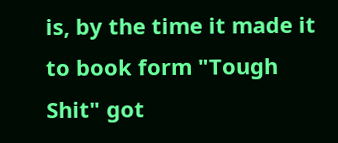is, by the time it made it to book form "Tough Shit" got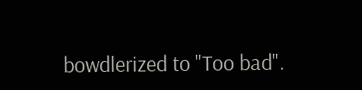bowdlerized to "Too bad".